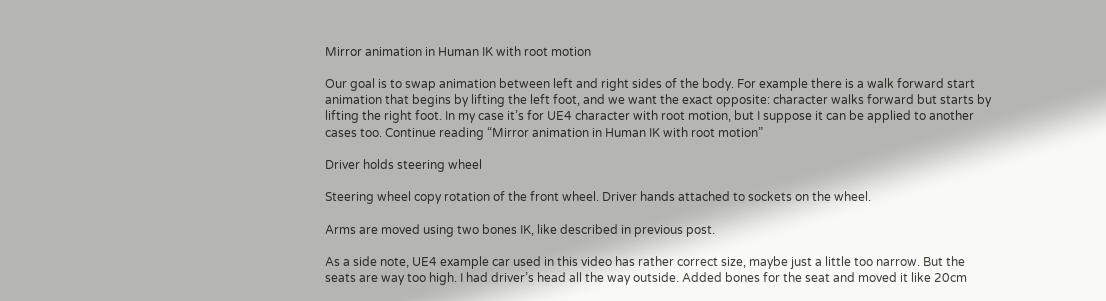Mirror animation in Human IK with root motion

Our goal is to swap animation between left and right sides of the body. For example there is a walk forward start animation that begins by lifting the left foot, and we want the exact opposite: character walks forward but starts by lifting the right foot. In my case it’s for UE4 character with root motion, but I suppose it can be applied to another cases too. Continue reading “Mirror animation in Human IK with root motion”

Driver holds steering wheel

Steering wheel copy rotation of the front wheel. Driver hands attached to sockets on the wheel.

Arms are moved using two bones IK, like described in previous post.

As a side note, UE4 example car used in this video has rather correct size, maybe just a little too narrow. But the seats are way too high. I had driver’s head all the way outside. Added bones for the seat and moved it like 20cm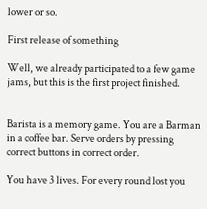lower or so.

First release of something

Well, we already participated to a few game jams, but this is the first project finished.


Barista is a memory game. You are a Barman in a coffee bar. Serve orders by pressing correct buttons in correct order.

You have 3 lives. For every round lost you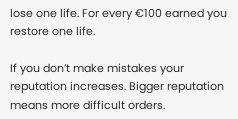lose one life. For every €100 earned you restore one life.

If you don’t make mistakes your reputation increases. Bigger reputation means more difficult orders.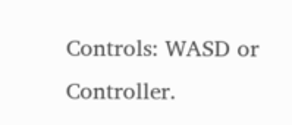Controls: WASD or Controller.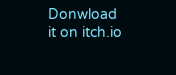Donwload it on itch.io